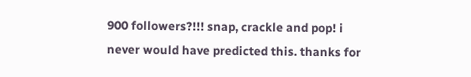900 followers?!!! snap, crackle and pop! i never would have predicted this. thanks for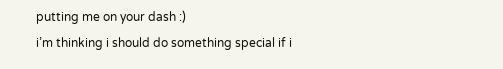putting me on your dash :)
i’m thinking i should do something special if i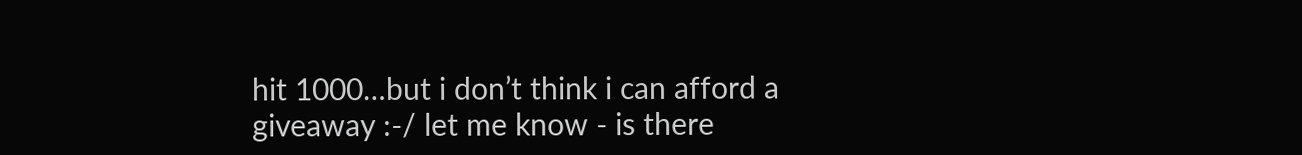hit 1000…but i don’t think i can afford a giveaway :-/ let me know - is there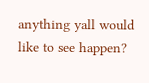anything yall would like to see happen?